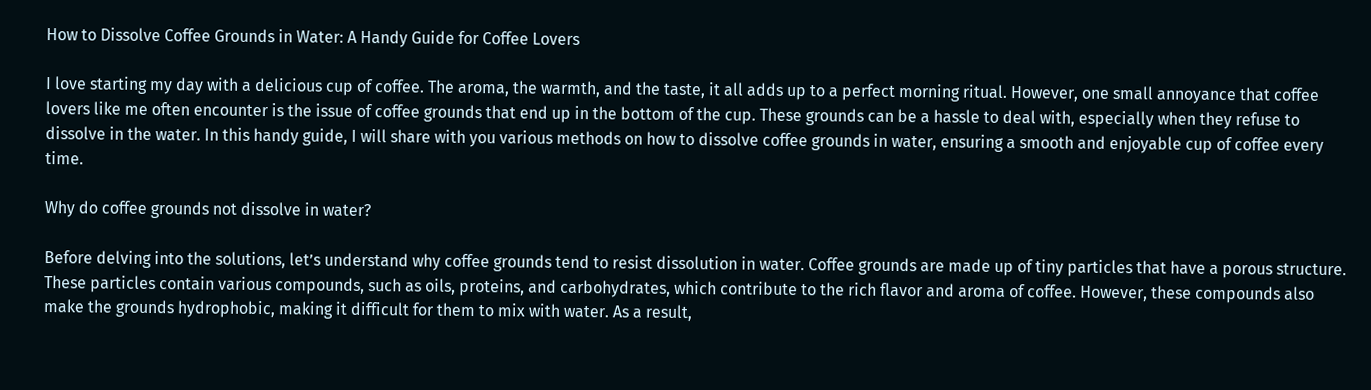How to Dissolve Coffee Grounds in Water: A Handy Guide for Coffee Lovers

I love starting my day with a delicious cup of coffee. The aroma, the warmth, and the taste, it all adds up to a perfect morning ritual. However, one small annoyance that coffee lovers like me often encounter is the issue of coffee grounds that end up in the bottom of the cup. These grounds can be a hassle to deal with, especially when they refuse to dissolve in the water. In this handy guide, I will share with you various methods on how to dissolve coffee grounds in water, ensuring a smooth and enjoyable cup of coffee every time.

Why do coffee grounds not dissolve in water?

Before delving into the solutions, let’s understand why coffee grounds tend to resist dissolution in water. Coffee grounds are made up of tiny particles that have a porous structure. These particles contain various compounds, such as oils, proteins, and carbohydrates, which contribute to the rich flavor and aroma of coffee. However, these compounds also make the grounds hydrophobic, making it difficult for them to mix with water. As a result,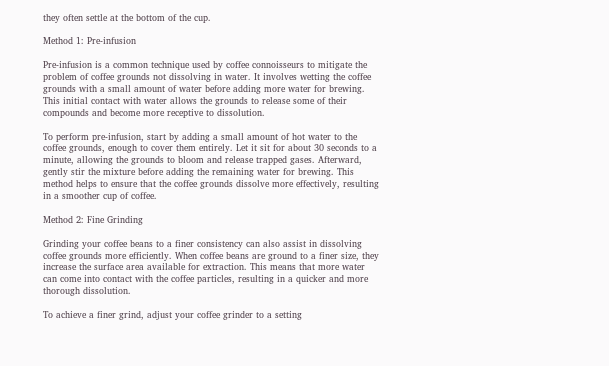they often settle at the bottom of the cup.

Method 1: Pre-infusion

Pre-infusion is a common technique used by coffee connoisseurs to mitigate the problem of coffee grounds not dissolving in water. It involves wetting the coffee grounds with a small amount of water before adding more water for brewing. This initial contact with water allows the grounds to release some of their compounds and become more receptive to dissolution.

To perform pre-infusion, start by adding a small amount of hot water to the coffee grounds, enough to cover them entirely. Let it sit for about 30 seconds to a minute, allowing the grounds to bloom and release trapped gases. Afterward, gently stir the mixture before adding the remaining water for brewing. This method helps to ensure that the coffee grounds dissolve more effectively, resulting in a smoother cup of coffee.

Method 2: Fine Grinding

Grinding your coffee beans to a finer consistency can also assist in dissolving coffee grounds more efficiently. When coffee beans are ground to a finer size, they increase the surface area available for extraction. This means that more water can come into contact with the coffee particles, resulting in a quicker and more thorough dissolution.

To achieve a finer grind, adjust your coffee grinder to a setting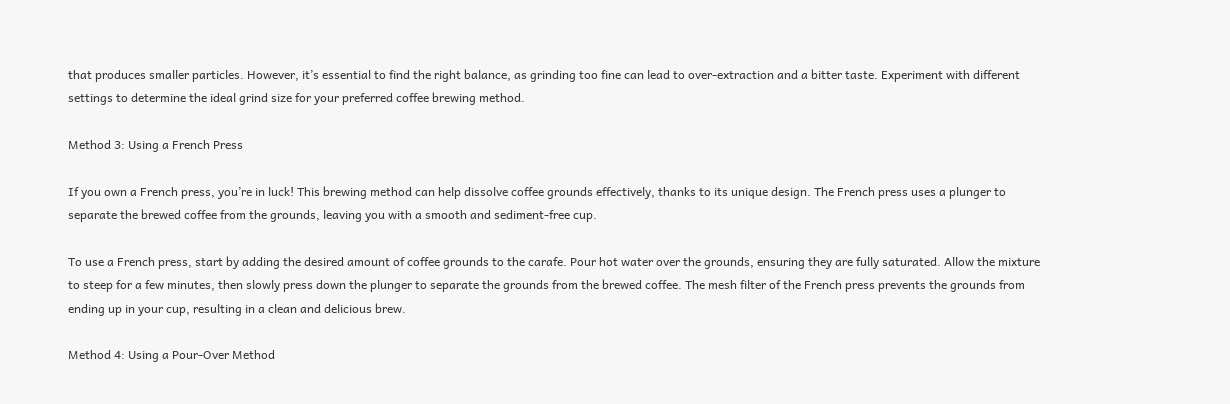that produces smaller particles. However, it’s essential to find the right balance, as grinding too fine can lead to over-extraction and a bitter taste. Experiment with different settings to determine the ideal grind size for your preferred coffee brewing method.

Method 3: Using a French Press

If you own a French press, you’re in luck! This brewing method can help dissolve coffee grounds effectively, thanks to its unique design. The French press uses a plunger to separate the brewed coffee from the grounds, leaving you with a smooth and sediment-free cup.

To use a French press, start by adding the desired amount of coffee grounds to the carafe. Pour hot water over the grounds, ensuring they are fully saturated. Allow the mixture to steep for a few minutes, then slowly press down the plunger to separate the grounds from the brewed coffee. The mesh filter of the French press prevents the grounds from ending up in your cup, resulting in a clean and delicious brew.

Method 4: Using a Pour-Over Method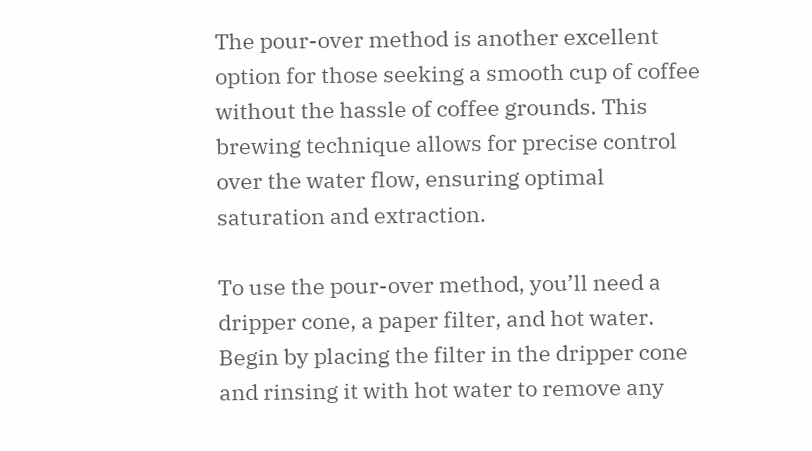The pour-over method is another excellent option for those seeking a smooth cup of coffee without the hassle of coffee grounds. This brewing technique allows for precise control over the water flow, ensuring optimal saturation and extraction.

To use the pour-over method, you’ll need a dripper cone, a paper filter, and hot water. Begin by placing the filter in the dripper cone and rinsing it with hot water to remove any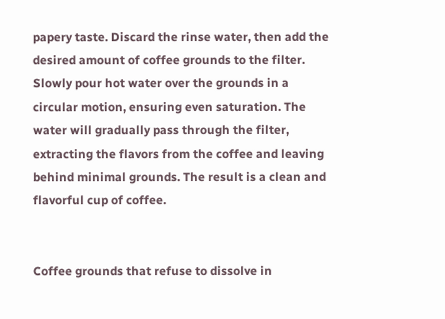papery taste. Discard the rinse water, then add the desired amount of coffee grounds to the filter. Slowly pour hot water over the grounds in a circular motion, ensuring even saturation. The water will gradually pass through the filter, extracting the flavors from the coffee and leaving behind minimal grounds. The result is a clean and flavorful cup of coffee.


Coffee grounds that refuse to dissolve in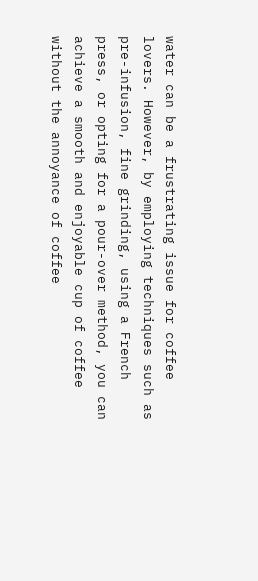water can be a frustrating issue for coffee lovers. However, by employing techniques such as pre-infusion, fine grinding, using a French press, or opting for a pour-over method, you can achieve a smooth and enjoyable cup of coffee without the annoyance of coffee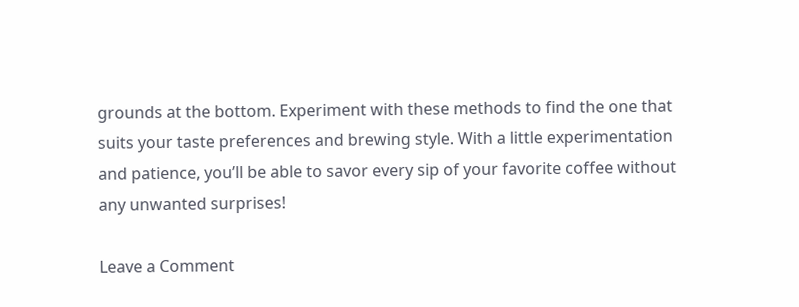grounds at the bottom. Experiment with these methods to find the one that suits your taste preferences and brewing style. With a little experimentation and patience, you’ll be able to savor every sip of your favorite coffee without any unwanted surprises!

Leave a Comment